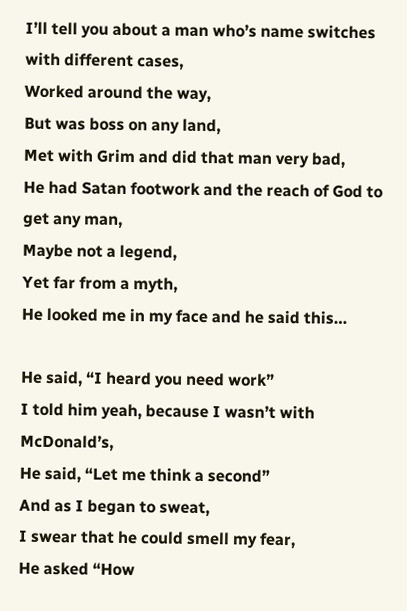I’ll tell you about a man who’s name switches with different cases,
Worked around the way,
But was boss on any land,
Met with Grim and did that man very bad,
He had Satan footwork and the reach of God to get any man,
Maybe not a legend,
Yet far from a myth,
He looked me in my face and he said this…

He said, “I heard you need work”
I told him yeah, because I wasn’t with McDonald’s,
He said, “Let me think a second”
And as I began to sweat,
I swear that he could smell my fear,
He asked “How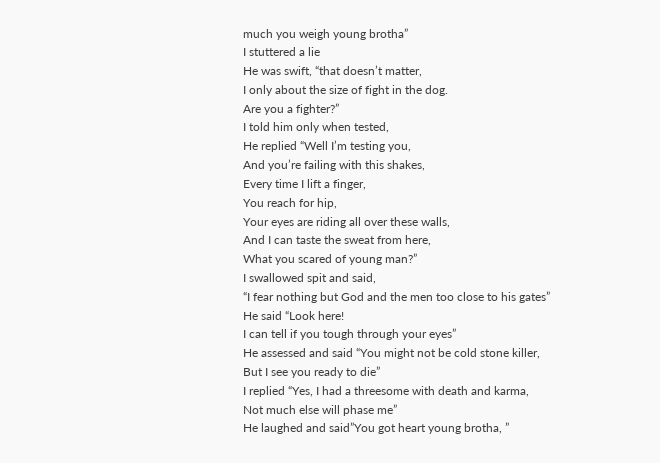much you weigh young brotha”
I stuttered a lie
He was swift, “that doesn’t matter,
I only about the size of fight in the dog.
Are you a fighter?”
I told him only when tested,
He replied “Well I’m testing you,
And you’re failing with this shakes,
Every time I lift a finger,
You reach for hip,
Your eyes are riding all over these walls,
And I can taste the sweat from here,
What you scared of young man?”
I swallowed spit and said,
“I fear nothing but God and the men too close to his gates”
He said “Look here!
I can tell if you tough through your eyes”
He assessed and said “You might not be cold stone killer,
But I see you ready to die”
I replied “Yes, I had a threesome with death and karma,
Not much else will phase me”
He laughed and said”You got heart young brotha, ”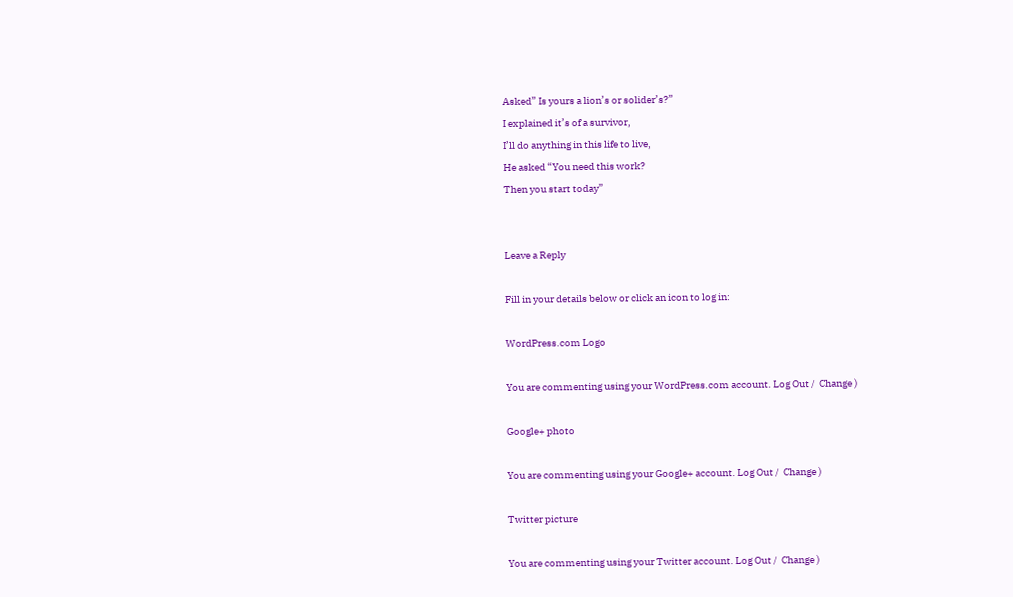Asked” Is yours a lion’s or solider’s?”
I explained it’s of a survivor,
I’ll do anything in this life to live,
He asked “You need this work?
Then you start today”


Leave a Reply

Fill in your details below or click an icon to log in:

WordPress.com Logo

You are commenting using your WordPress.com account. Log Out /  Change )

Google+ photo

You are commenting using your Google+ account. Log Out /  Change )

Twitter picture

You are commenting using your Twitter account. Log Out /  Change )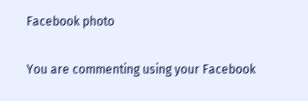Facebook photo

You are commenting using your Facebook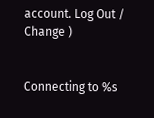account. Log Out /  Change )


Connecting to %s